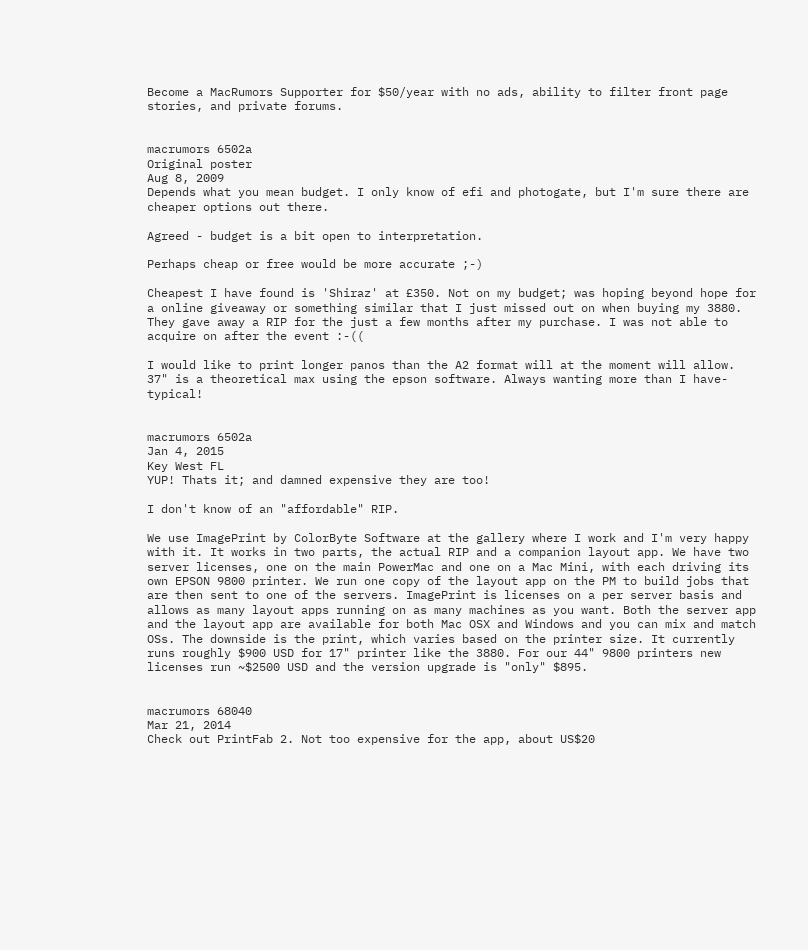Become a MacRumors Supporter for $50/year with no ads, ability to filter front page stories, and private forums.


macrumors 6502a
Original poster
Aug 8, 2009
Depends what you mean budget. I only know of efi and photogate, but I'm sure there are cheaper options out there.

Agreed - budget is a bit open to interpretation.

Perhaps cheap or free would be more accurate ;-)

Cheapest I have found is 'Shiraz' at £350. Not on my budget; was hoping beyond hope for a online giveaway or something similar that I just missed out on when buying my 3880. They gave away a RIP for the just a few months after my purchase. I was not able to acquire on after the event :-((

I would like to print longer panos than the A2 format will at the moment will allow. 37" is a theoretical max using the epson software. Always wanting more than I have- typical!


macrumors 6502a
Jan 4, 2015
Key West FL
YUP! Thats it; and damned expensive they are too!

I don't know of an "affordable" RIP.

We use ImagePrint by ColorByte Software at the gallery where I work and I'm very happy with it. It works in two parts, the actual RIP and a companion layout app. We have two server licenses, one on the main PowerMac and one on a Mac Mini, with each driving its own EPSON 9800 printer. We run one copy of the layout app on the PM to build jobs that are then sent to one of the servers. ImagePrint is licenses on a per server basis and allows as many layout apps running on as many machines as you want. Both the server app and the layout app are available for both Mac OSX and Windows and you can mix and match OSs. The downside is the print, which varies based on the printer size. It currently runs roughly $900 USD for 17" printer like the 3880. For our 44" 9800 printers new licenses run ~$2500 USD and the version upgrade is "only" $895.


macrumors 68040
Mar 21, 2014
Check out PrintFab 2. Not too expensive for the app, about US$20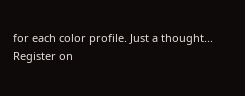for each color profile. Just a thought...
Register on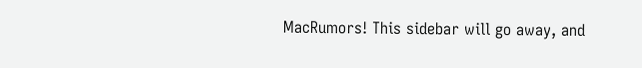MacRumors! This sidebar will go away, and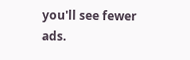you'll see fewer ads.